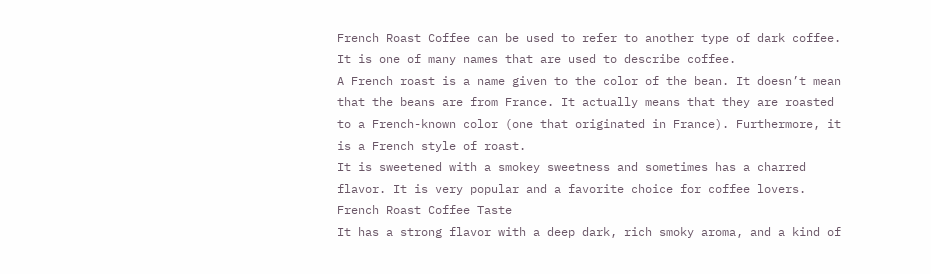French Roast Coffee can be used to refer to another type of dark coffee. It is one of many names that are used to describe coffee.
A French roast is a name given to the color of the bean. It doesn’t mean that the beans are from France. It actually means that they are roasted to a French-known color (one that originated in France). Furthermore, it is a French style of roast.
It is sweetened with a smokey sweetness and sometimes has a charred flavor. It is very popular and a favorite choice for coffee lovers.
French Roast Coffee Taste
It has a strong flavor with a deep dark, rich smoky aroma, and a kind of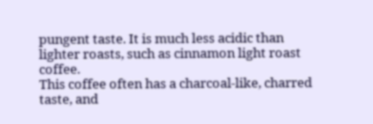pungent taste. It is much less acidic than lighter roasts, such as cinnamon light roast coffee.
This coffee often has a charcoal-like, charred taste, and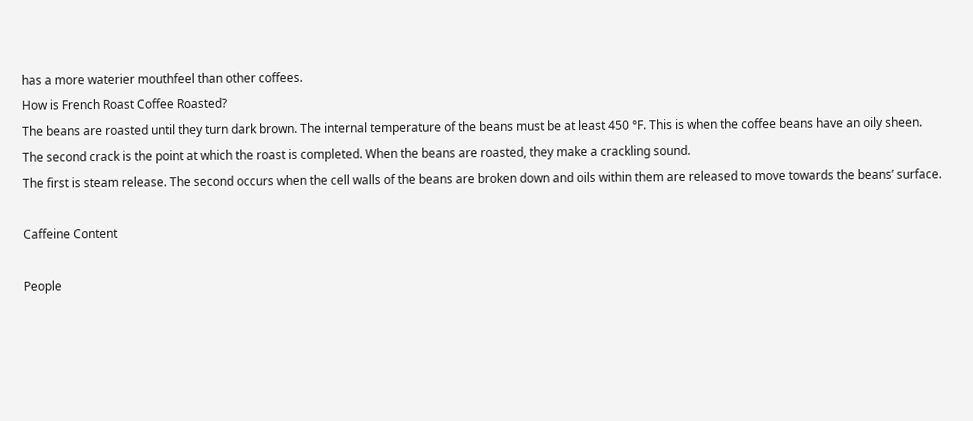has a more waterier mouthfeel than other coffees.
How is French Roast Coffee Roasted?
The beans are roasted until they turn dark brown. The internal temperature of the beans must be at least 450 °F. This is when the coffee beans have an oily sheen.
The second crack is the point at which the roast is completed. When the beans are roasted, they make a crackling sound.
The first is steam release. The second occurs when the cell walls of the beans are broken down and oils within them are released to move towards the beans’ surface.

Caffeine Content

People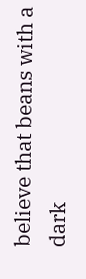believe that beans with a dark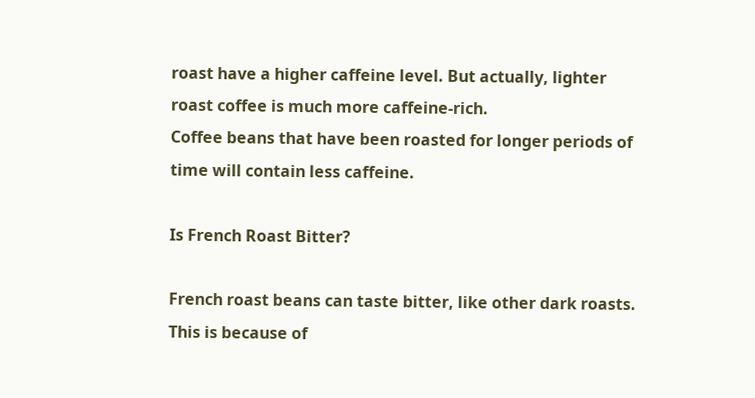roast have a higher caffeine level. But actually, lighter roast coffee is much more caffeine-rich.
Coffee beans that have been roasted for longer periods of time will contain less caffeine.

Is French Roast Bitter?

French roast beans can taste bitter, like other dark roasts. This is because of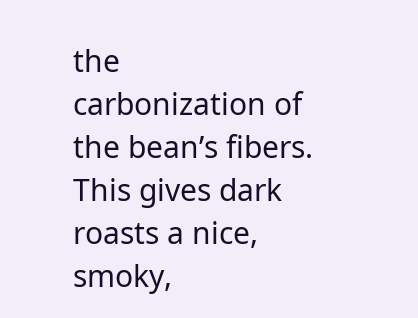the carbonization of the bean’s fibers. This gives dark roasts a nice, smoky,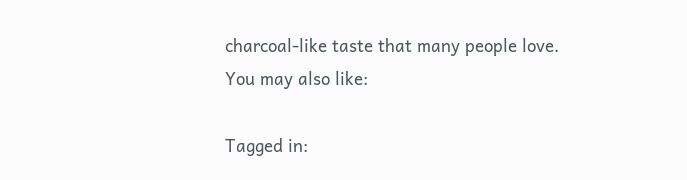charcoal-like taste that many people love.
You may also like:

Tagged in: